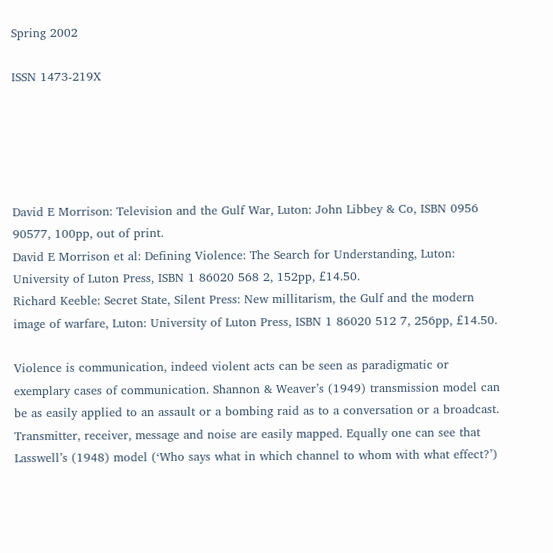Spring 2002

ISSN 1473-219X





David E Morrison: Television and the Gulf War, Luton: John Libbey & Co, ISBN 0956 90577, 100pp, out of print.
David E Morrison et al: Defining Violence: The Search for Understanding, Luton: University of Luton Press, ISBN 1 86020 568 2, 152pp, £14.50.
Richard Keeble: Secret State, Silent Press: New millitarism, the Gulf and the modern image of warfare, Luton: University of Luton Press, ISBN 1 86020 512 7, 256pp, £14.50.

Violence is communication, indeed violent acts can be seen as paradigmatic or exemplary cases of communication. Shannon & Weaver’s (1949) transmission model can be as easily applied to an assault or a bombing raid as to a conversation or a broadcast. Transmitter, receiver, message and noise are easily mapped. Equally one can see that Lasswell’s (1948) model (‘Who says what in which channel to whom with what effect?’)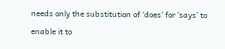needs only the substitution of ‘does’ for ‘says’ to enable it to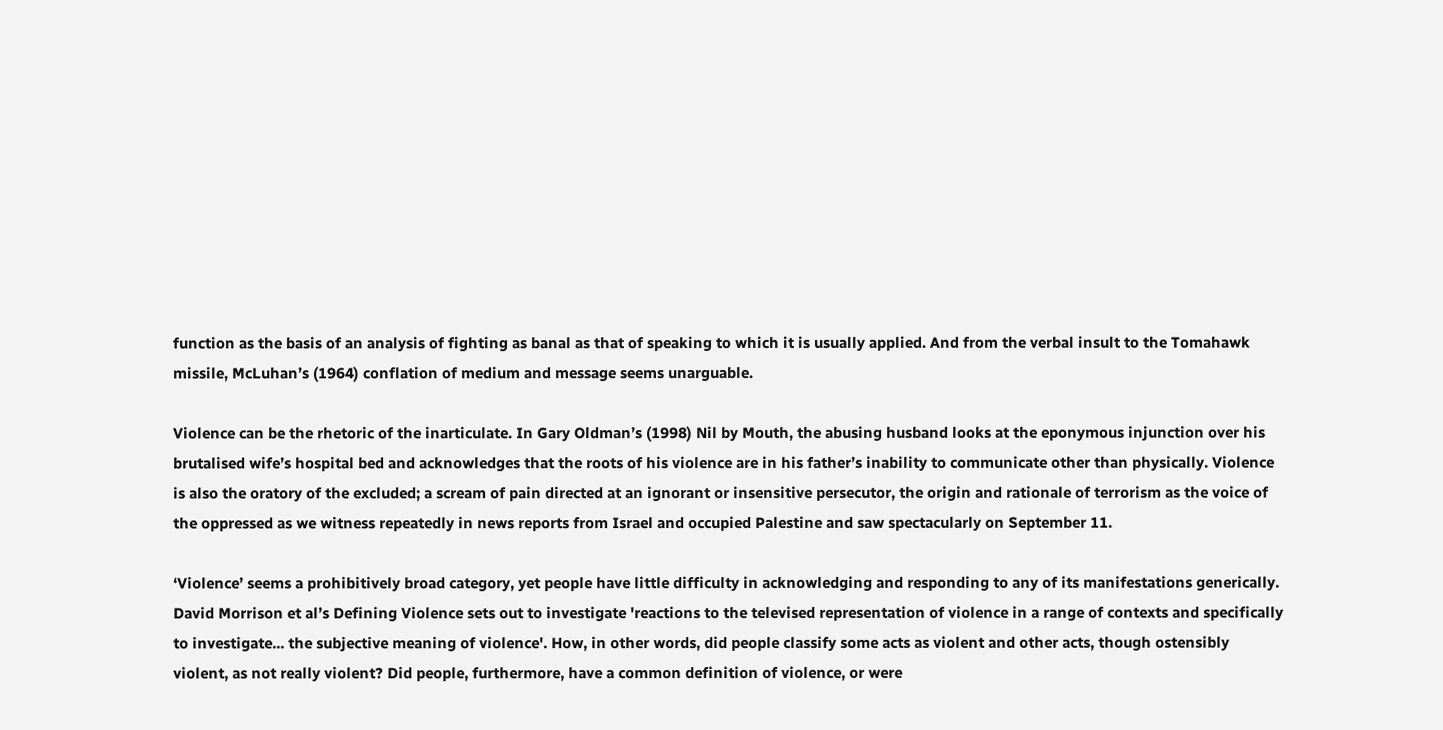function as the basis of an analysis of fighting as banal as that of speaking to which it is usually applied. And from the verbal insult to the Tomahawk missile, McLuhan’s (1964) conflation of medium and message seems unarguable.

Violence can be the rhetoric of the inarticulate. In Gary Oldman’s (1998) Nil by Mouth, the abusing husband looks at the eponymous injunction over his brutalised wife’s hospital bed and acknowledges that the roots of his violence are in his father’s inability to communicate other than physically. Violence is also the oratory of the excluded; a scream of pain directed at an ignorant or insensitive persecutor, the origin and rationale of terrorism as the voice of the oppressed as we witness repeatedly in news reports from Israel and occupied Palestine and saw spectacularly on September 11.

‘Violence’ seems a prohibitively broad category, yet people have little difficulty in acknowledging and responding to any of its manifestations generically. David Morrison et al’s Defining Violence sets out to investigate 'reactions to the televised representation of violence in a range of contexts and specifically to investigate... the subjective meaning of violence'. How, in other words, did people classify some acts as violent and other acts, though ostensibly violent, as not really violent? Did people, furthermore, have a common definition of violence, or were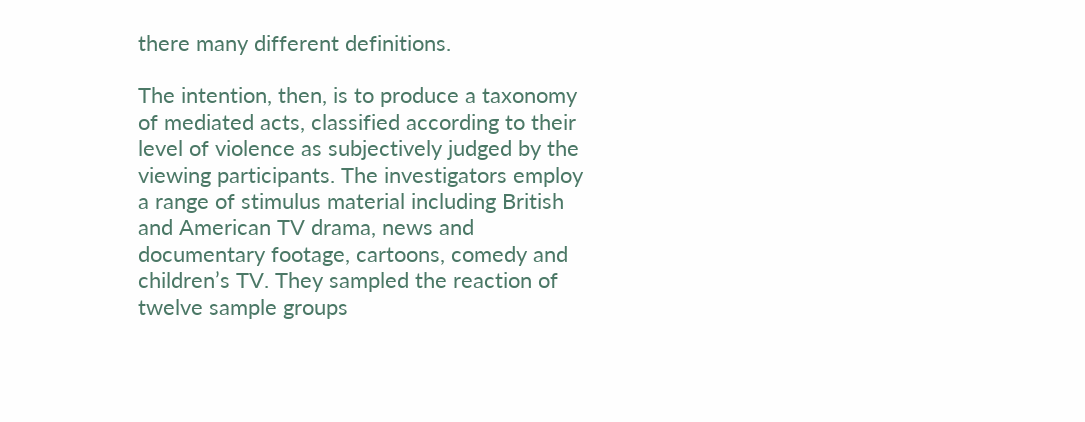there many different definitions.

The intention, then, is to produce a taxonomy of mediated acts, classified according to their level of violence as subjectively judged by the viewing participants. The investigators employ a range of stimulus material including British and American TV drama, news and documentary footage, cartoons, comedy and children’s TV. They sampled the reaction of twelve sample groups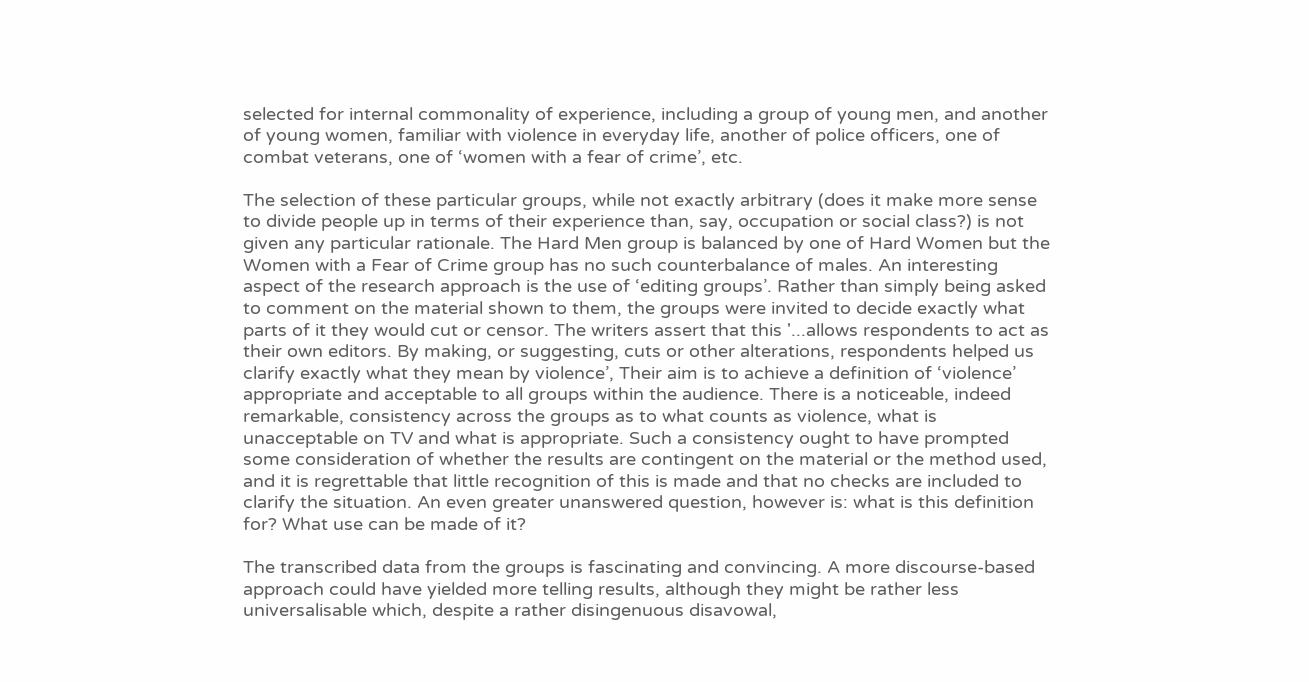selected for internal commonality of experience, including a group of young men, and another of young women, familiar with violence in everyday life, another of police officers, one of combat veterans, one of ‘women with a fear of crime’, etc.

The selection of these particular groups, while not exactly arbitrary (does it make more sense to divide people up in terms of their experience than, say, occupation or social class?) is not given any particular rationale. The Hard Men group is balanced by one of Hard Women but the Women with a Fear of Crime group has no such counterbalance of males. An interesting aspect of the research approach is the use of ‘editing groups’. Rather than simply being asked to comment on the material shown to them, the groups were invited to decide exactly what parts of it they would cut or censor. The writers assert that this '...allows respondents to act as their own editors. By making, or suggesting, cuts or other alterations, respondents helped us clarify exactly what they mean by violence’, Their aim is to achieve a definition of ‘violence’ appropriate and acceptable to all groups within the audience. There is a noticeable, indeed remarkable, consistency across the groups as to what counts as violence, what is unacceptable on TV and what is appropriate. Such a consistency ought to have prompted some consideration of whether the results are contingent on the material or the method used, and it is regrettable that little recognition of this is made and that no checks are included to clarify the situation. An even greater unanswered question, however is: what is this definition for? What use can be made of it?

The transcribed data from the groups is fascinating and convincing. A more discourse-based approach could have yielded more telling results, although they might be rather less universalisable which, despite a rather disingenuous disavowal,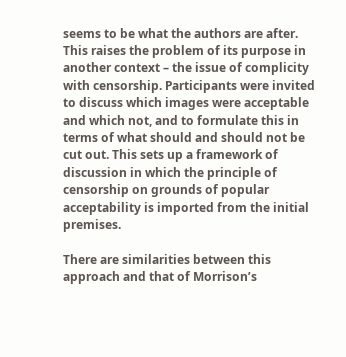seems to be what the authors are after. This raises the problem of its purpose in another context – the issue of complicity with censorship. Participants were invited to discuss which images were acceptable and which not, and to formulate this in terms of what should and should not be cut out. This sets up a framework of discussion in which the principle of censorship on grounds of popular acceptability is imported from the initial premises.

There are similarities between this approach and that of Morrison’s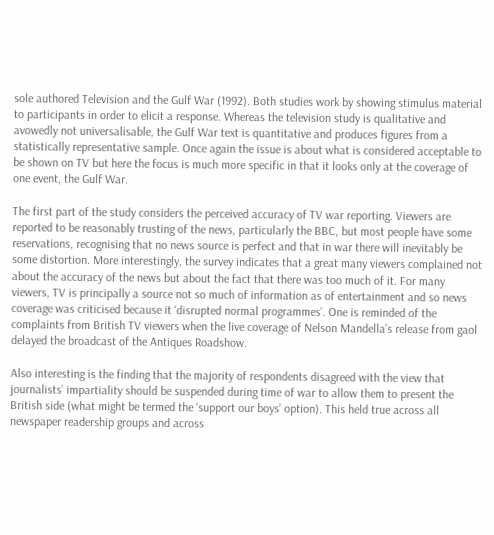sole authored Television and the Gulf War (1992). Both studies work by showing stimulus material to participants in order to elicit a response. Whereas the television study is qualitative and avowedly not universalisable, the Gulf War text is quantitative and produces figures from a statistically representative sample. Once again the issue is about what is considered acceptable to be shown on TV but here the focus is much more specific in that it looks only at the coverage of one event, the Gulf War.

The first part of the study considers the perceived accuracy of TV war reporting. Viewers are reported to be reasonably trusting of the news, particularly the BBC, but most people have some reservations, recognising that no news source is perfect and that in war there will inevitably be some distortion. More interestingly, the survey indicates that a great many viewers complained not about the accuracy of the news but about the fact that there was too much of it. For many viewers, TV is principally a source not so much of information as of entertainment and so news coverage was criticised because it ‘disrupted normal programmes’. One is reminded of the complaints from British TV viewers when the live coverage of Nelson Mandella’s release from gaol delayed the broadcast of the Antiques Roadshow.

Also interesting is the finding that the majority of respondents disagreed with the view that journalists’ impartiality should be suspended during time of war to allow them to present the British side (what might be termed the ‘support our boys’ option). This held true across all newspaper readership groups and across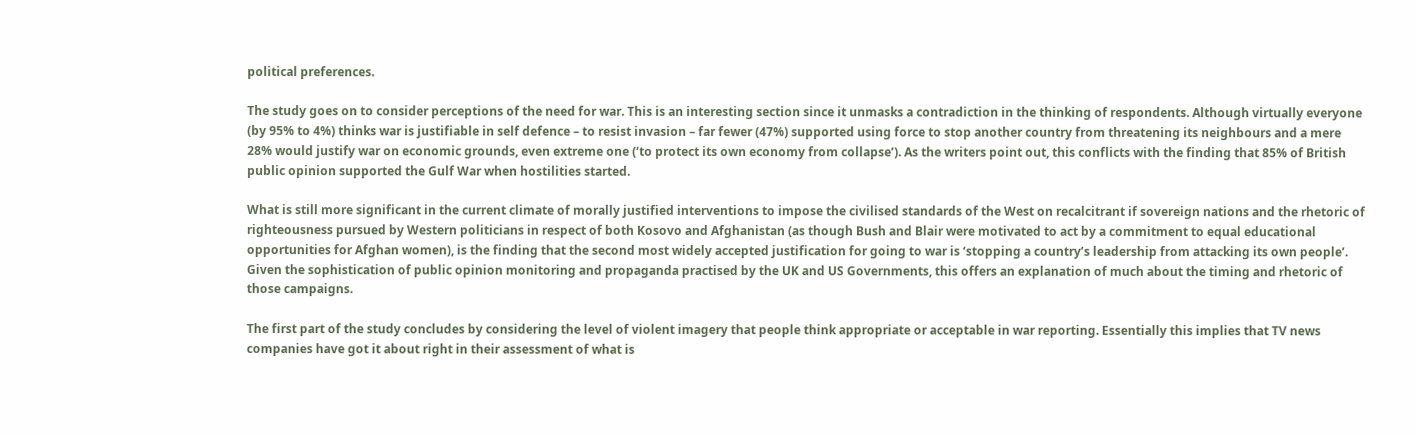political preferences.

The study goes on to consider perceptions of the need for war. This is an interesting section since it unmasks a contradiction in the thinking of respondents. Although virtually everyone (by 95% to 4%) thinks war is justifiable in self defence – to resist invasion – far fewer (47%) supported using force to stop another country from threatening its neighbours and a mere 28% would justify war on economic grounds, even extreme one (‘to protect its own economy from collapse’). As the writers point out, this conflicts with the finding that 85% of British public opinion supported the Gulf War when hostilities started.

What is still more significant in the current climate of morally justified interventions to impose the civilised standards of the West on recalcitrant if sovereign nations and the rhetoric of righteousness pursued by Western politicians in respect of both Kosovo and Afghanistan (as though Bush and Blair were motivated to act by a commitment to equal educational opportunities for Afghan women), is the finding that the second most widely accepted justification for going to war is ‘stopping a country’s leadership from attacking its own people’. Given the sophistication of public opinion monitoring and propaganda practised by the UK and US Governments, this offers an explanation of much about the timing and rhetoric of those campaigns.

The first part of the study concludes by considering the level of violent imagery that people think appropriate or acceptable in war reporting. Essentially this implies that TV news companies have got it about right in their assessment of what is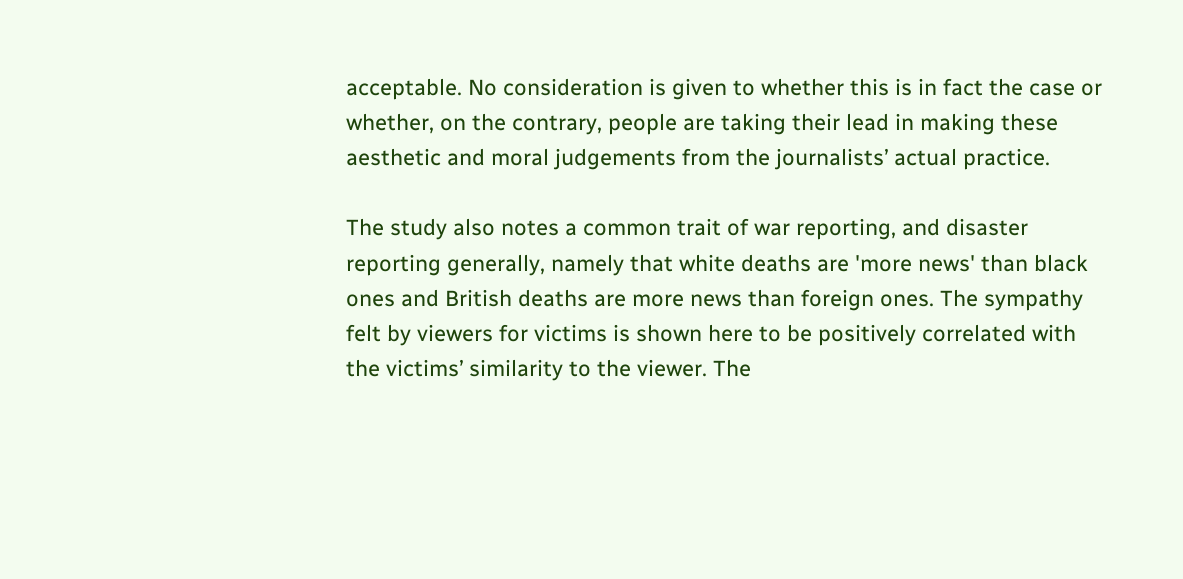acceptable. No consideration is given to whether this is in fact the case or whether, on the contrary, people are taking their lead in making these aesthetic and moral judgements from the journalists’ actual practice.

The study also notes a common trait of war reporting, and disaster reporting generally, namely that white deaths are 'more news' than black ones and British deaths are more news than foreign ones. The sympathy felt by viewers for victims is shown here to be positively correlated with the victims’ similarity to the viewer. The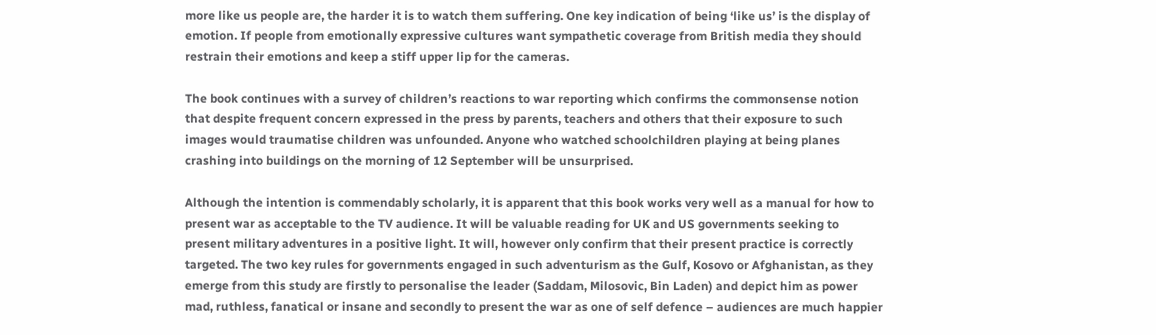more like us people are, the harder it is to watch them suffering. One key indication of being ‘like us’ is the display of emotion. If people from emotionally expressive cultures want sympathetic coverage from British media they should restrain their emotions and keep a stiff upper lip for the cameras.

The book continues with a survey of children’s reactions to war reporting which confirms the commonsense notion that despite frequent concern expressed in the press by parents, teachers and others that their exposure to such images would traumatise children was unfounded. Anyone who watched schoolchildren playing at being planes crashing into buildings on the morning of 12 September will be unsurprised.

Although the intention is commendably scholarly, it is apparent that this book works very well as a manual for how to present war as acceptable to the TV audience. It will be valuable reading for UK and US governments seeking to present military adventures in a positive light. It will, however only confirm that their present practice is correctly targeted. The two key rules for governments engaged in such adventurism as the Gulf, Kosovo or Afghanistan, as they emerge from this study are firstly to personalise the leader (Saddam, Milosovic, Bin Laden) and depict him as power mad, ruthless, fanatical or insane and secondly to present the war as one of self defence – audiences are much happier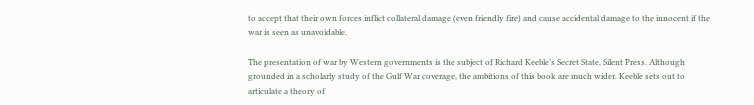to accept that their own forces inflict collateral damage (even friendly fire) and cause accidental damage to the innocent if the war is seen as unavoidable.

The presentation of war by Western governments is the subject of Richard Keeble’s Secret State, Silent Press. Although grounded in a scholarly study of the Gulf War coverage, the ambitions of this book are much wider. Keeble sets out to articulate a theory of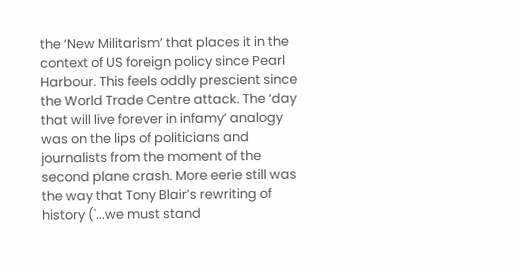the ‘New Militarism’ that places it in the context of US foreign policy since Pearl Harbour. This feels oddly prescient since the World Trade Centre attack. The ‘day that will live forever in infamy’ analogy was on the lips of politicians and journalists from the moment of the second plane crash. More eerie still was the way that Tony Blair’s rewriting of history ('...we must stand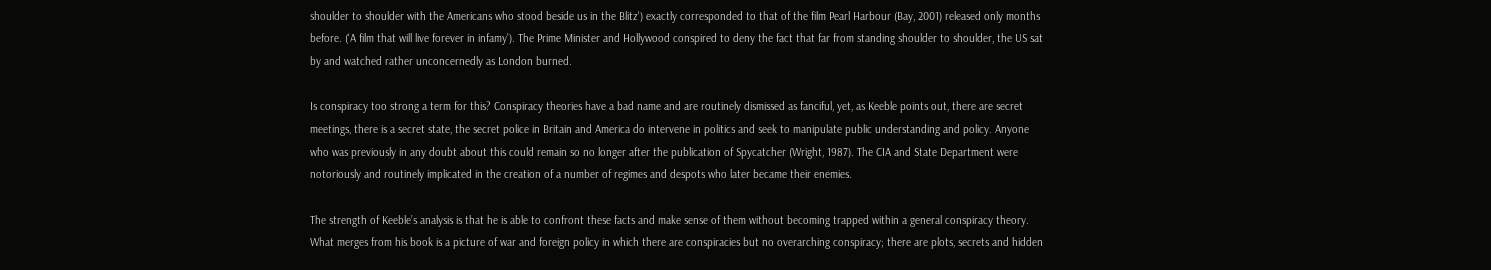shoulder to shoulder with the Americans who stood beside us in the Blitz') exactly corresponded to that of the film Pearl Harbour (Bay, 2001) released only months before. (‘A film that will live forever in infamy’). The Prime Minister and Hollywood conspired to deny the fact that far from standing shoulder to shoulder, the US sat by and watched rather unconcernedly as London burned.

Is conspiracy too strong a term for this? Conspiracy theories have a bad name and are routinely dismissed as fanciful, yet, as Keeble points out, there are secret meetings, there is a secret state, the secret police in Britain and America do intervene in politics and seek to manipulate public understanding and policy. Anyone who was previously in any doubt about this could remain so no longer after the publication of Spycatcher (Wright, 1987). The CIA and State Department were notoriously and routinely implicated in the creation of a number of regimes and despots who later became their enemies.

The strength of Keeble’s analysis is that he is able to confront these facts and make sense of them without becoming trapped within a general conspiracy theory. What merges from his book is a picture of war and foreign policy in which there are conspiracies but no overarching conspiracy; there are plots, secrets and hidden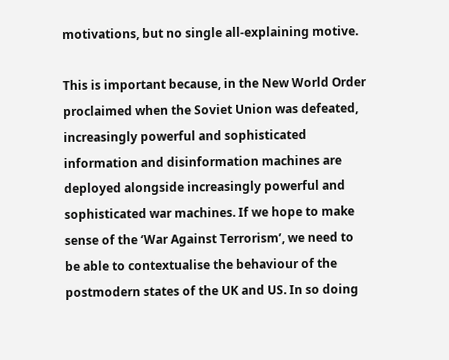motivations, but no single all-explaining motive.

This is important because, in the New World Order proclaimed when the Soviet Union was defeated, increasingly powerful and sophisticated information and disinformation machines are deployed alongside increasingly powerful and sophisticated war machines. If we hope to make sense of the ‘War Against Terrorism’, we need to be able to contextualise the behaviour of the postmodern states of the UK and US. In so doing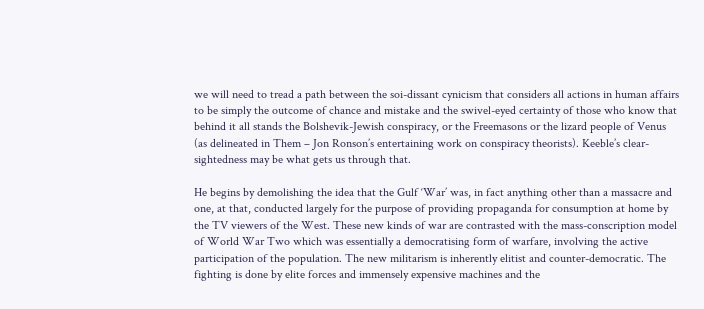we will need to tread a path between the soi-dissant cynicism that considers all actions in human affairs to be simply the outcome of chance and mistake and the swivel-eyed certainty of those who know that behind it all stands the Bolshevik-Jewish conspiracy, or the Freemasons or the lizard people of Venus (as delineated in Them – Jon Ronson’s entertaining work on conspiracy theorists). Keeble’s clear-sightedness may be what gets us through that.

He begins by demolishing the idea that the Gulf ‘War’ was, in fact anything other than a massacre and one, at that, conducted largely for the purpose of providing propaganda for consumption at home by the TV viewers of the West. These new kinds of war are contrasted with the mass-conscription model of World War Two which was essentially a democratising form of warfare, involving the active participation of the population. The new militarism is inherently elitist and counter-democratic. The fighting is done by elite forces and immensely expensive machines and the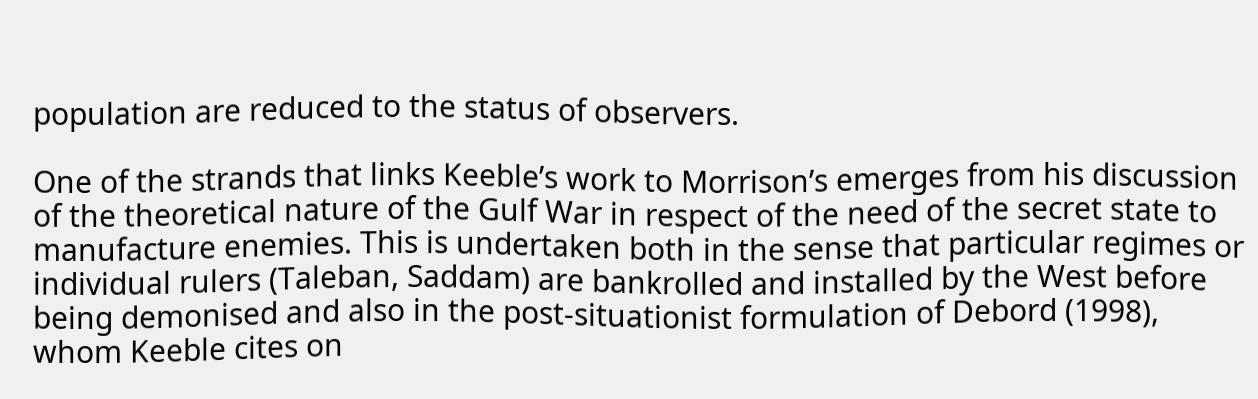population are reduced to the status of observers.

One of the strands that links Keeble’s work to Morrison’s emerges from his discussion of the theoretical nature of the Gulf War in respect of the need of the secret state to manufacture enemies. This is undertaken both in the sense that particular regimes or individual rulers (Taleban, Saddam) are bankrolled and installed by the West before being demonised and also in the post-situationist formulation of Debord (1998), whom Keeble cites on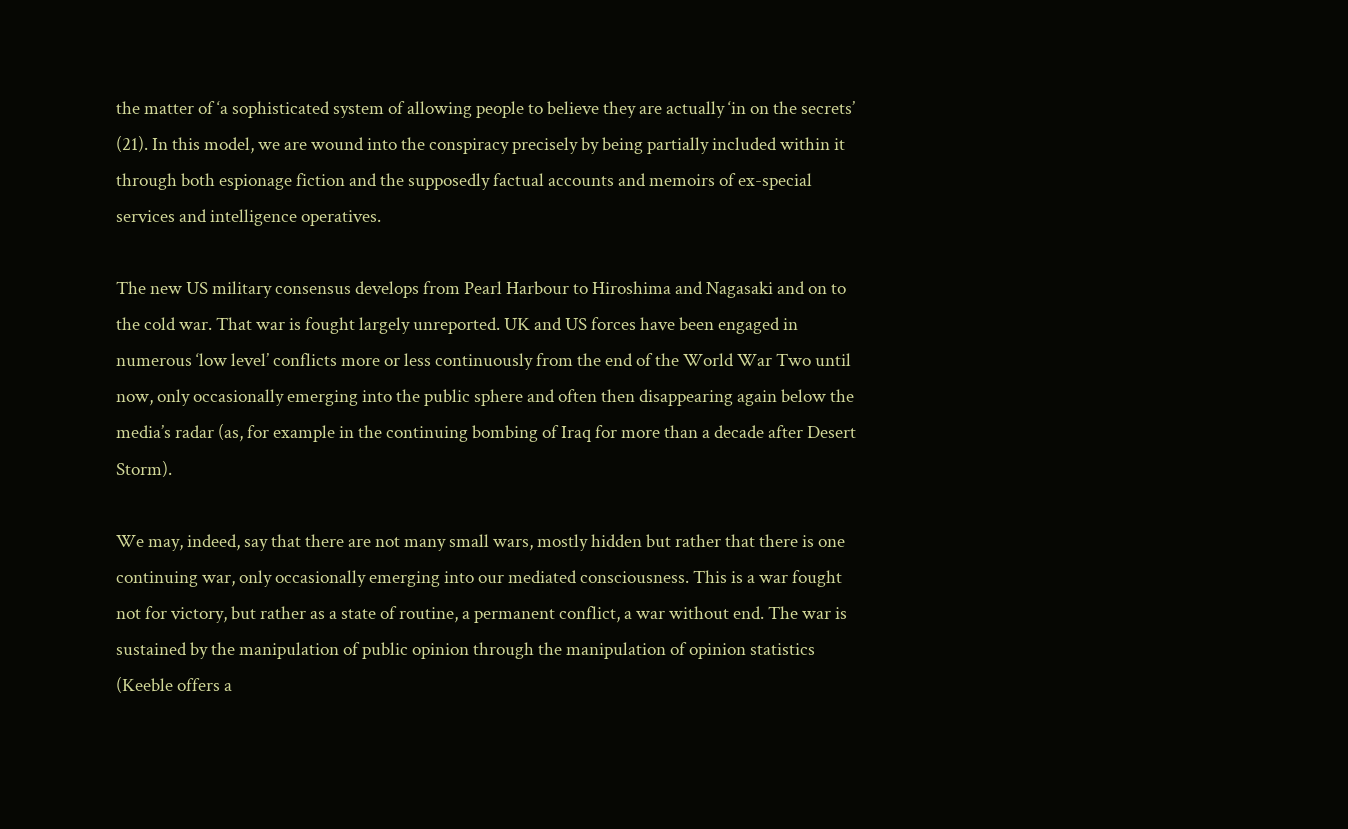the matter of ‘a sophisticated system of allowing people to believe they are actually ‘in on the secrets’ (21). In this model, we are wound into the conspiracy precisely by being partially included within it through both espionage fiction and the supposedly factual accounts and memoirs of ex-special services and intelligence operatives.

The new US military consensus develops from Pearl Harbour to Hiroshima and Nagasaki and on to the cold war. That war is fought largely unreported. UK and US forces have been engaged in numerous ‘low level’ conflicts more or less continuously from the end of the World War Two until now, only occasionally emerging into the public sphere and often then disappearing again below the media’s radar (as, for example in the continuing bombing of Iraq for more than a decade after Desert Storm).

We may, indeed, say that there are not many small wars, mostly hidden but rather that there is one continuing war, only occasionally emerging into our mediated consciousness. This is a war fought not for victory, but rather as a state of routine, a permanent conflict, a war without end. The war is sustained by the manipulation of public opinion through the manipulation of opinion statistics (Keeble offers a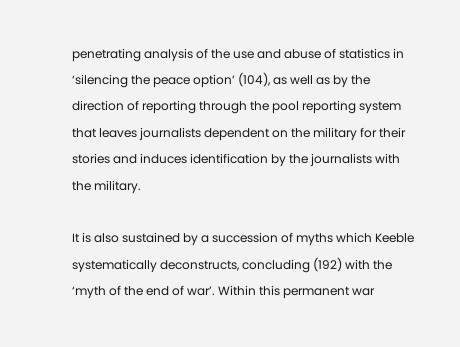penetrating analysis of the use and abuse of statistics in ‘silencing the peace option’ (104), as well as by the direction of reporting through the pool reporting system that leaves journalists dependent on the military for their stories and induces identification by the journalists with the military.

It is also sustained by a succession of myths which Keeble systematically deconstructs, concluding (192) with the ‘myth of the end of war’. Within this permanent war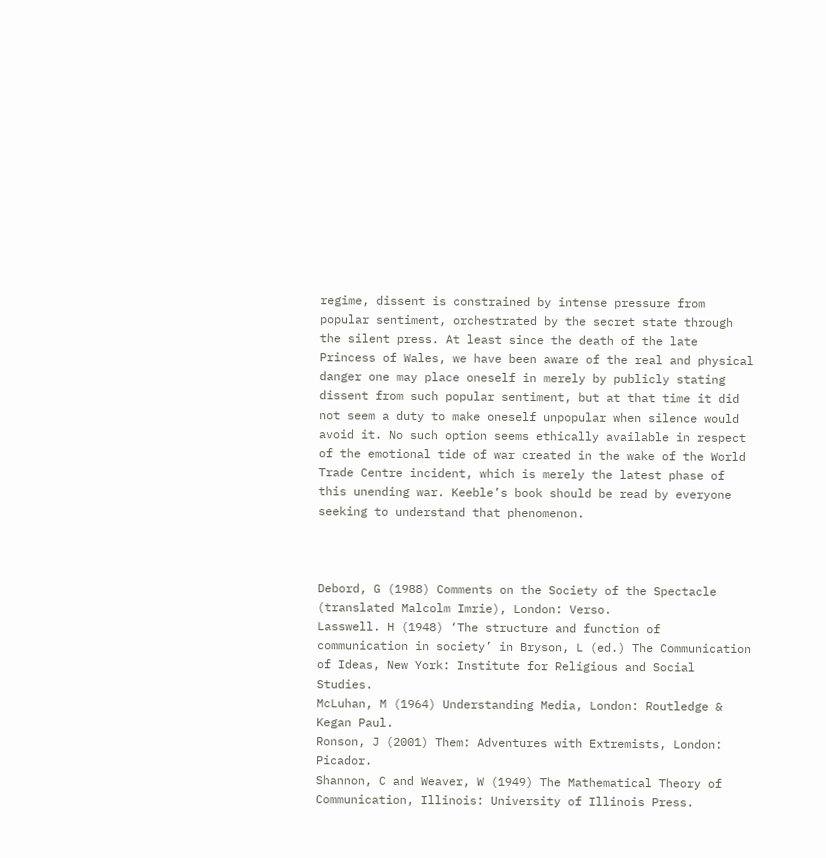regime, dissent is constrained by intense pressure from popular sentiment, orchestrated by the secret state through the silent press. At least since the death of the late Princess of Wales, we have been aware of the real and physical danger one may place oneself in merely by publicly stating dissent from such popular sentiment, but at that time it did not seem a duty to make oneself unpopular when silence would avoid it. No such option seems ethically available in respect of the emotional tide of war created in the wake of the World Trade Centre incident, which is merely the latest phase of this unending war. Keeble’s book should be read by everyone seeking to understand that phenomenon.



Debord, G (1988) Comments on the Society of the Spectacle (translated Malcolm Imrie), London: Verso.
Lasswell. H (1948) ‘The structure and function of communication in society’ in Bryson, L (ed.) The Communication of Ideas, New York: Institute for Religious and Social Studies.
McLuhan, M (1964) Understanding Media, London: Routledge & Kegan Paul.
Ronson, J (2001) Them: Adventures with Extremists, London: Picador.
Shannon, C and Weaver, W (1949) The Mathematical Theory of Communication, Illinois: University of Illinois Press.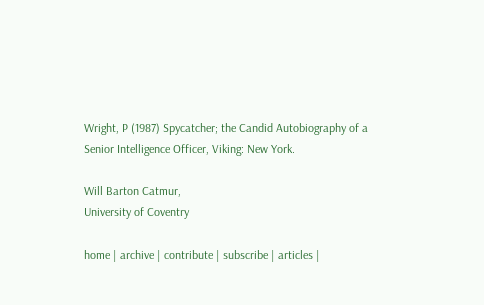Wright, P (1987) Spycatcher; the Candid Autobiography of a Senior Intelligence Officer, Viking: New York.

Will Barton Catmur,
University of Coventry

home | archive | contribute | subscribe | articles |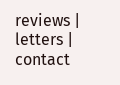reviews | letters | contact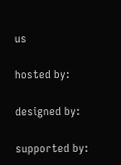us

hosted by:

designed by:

supported by: